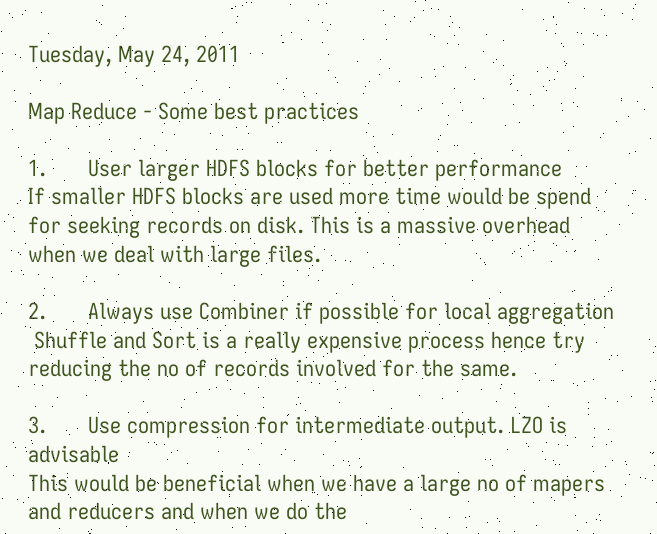Tuesday, May 24, 2011

Map Reduce - Some best practices

1.       User larger HDFS blocks for better performance
If smaller HDFS blocks are used more time would be spend for seeking records on disk. This is a massive overhead when we deal with large files.

2.       Always use Combiner if possible for local aggregation
 Shuffle and Sort is a really expensive process hence try reducing the no of records involved for the same.

3.       Use compression for intermediate output. LZO is advisable
This would be beneficial when we have a large no of mapers and reducers and when we do the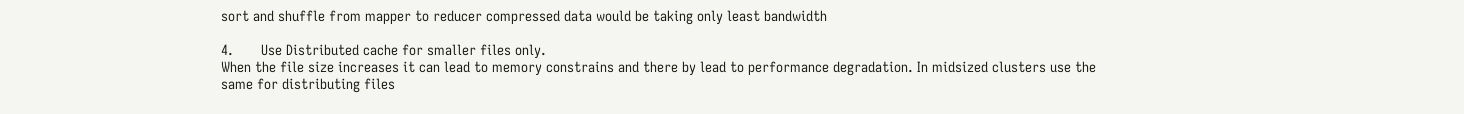sort and shuffle from mapper to reducer compressed data would be taking only least bandwidth

4.       Use Distributed cache for smaller files only.
When the file size increases it can lead to memory constrains and there by lead to performance degradation. In midsized clusters use the same for distributing files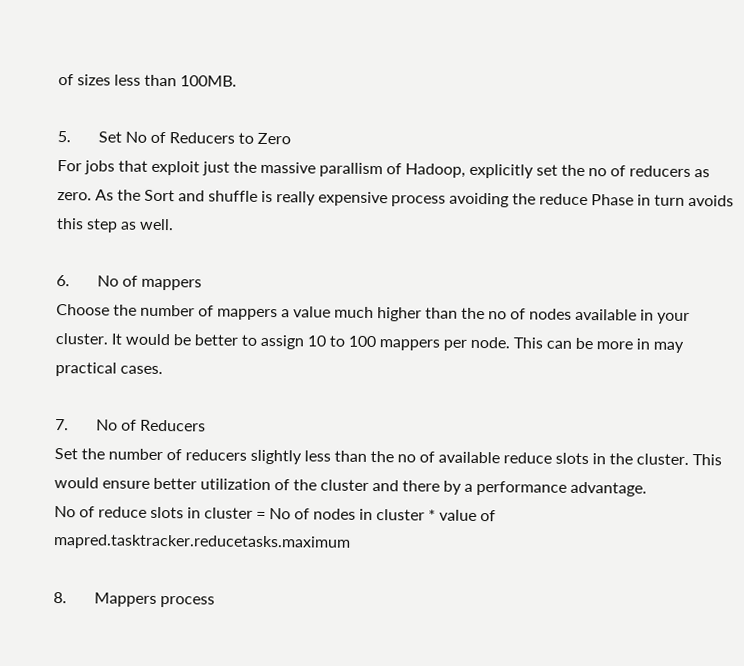of sizes less than 100MB.

5.       Set No of Reducers to Zero
For jobs that exploit just the massive parallism of Hadoop, explicitly set the no of reducers as zero. As the Sort and shuffle is really expensive process avoiding the reduce Phase in turn avoids this step as well.

6.       No of mappers
Choose the number of mappers a value much higher than the no of nodes available in your cluster. It would be better to assign 10 to 100 mappers per node. This can be more in may practical cases.

7.       No of Reducers
Set the number of reducers slightly less than the no of available reduce slots in the cluster. This would ensure better utilization of the cluster and there by a performance advantage.
No of reduce slots in cluster = No of nodes in cluster * value of    mapred.tasktracker.reducetasks.maximum

8.       Mappers process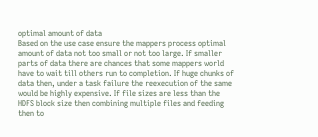optimal amount of data
Based on the use case ensure the mappers process optimal amount of data not too small or not too large. If smaller parts of data there are chances that some mappers world have to wait till others run to completion. If huge chunks of data then, under a task failure the reexecution of the same would be highly expensive. If file sizes are less than the HDFS block size then combining multiple files and feeding then to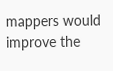mappers would improve the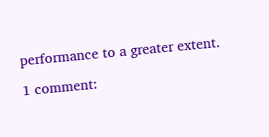performance to a greater extent.

1 comment: